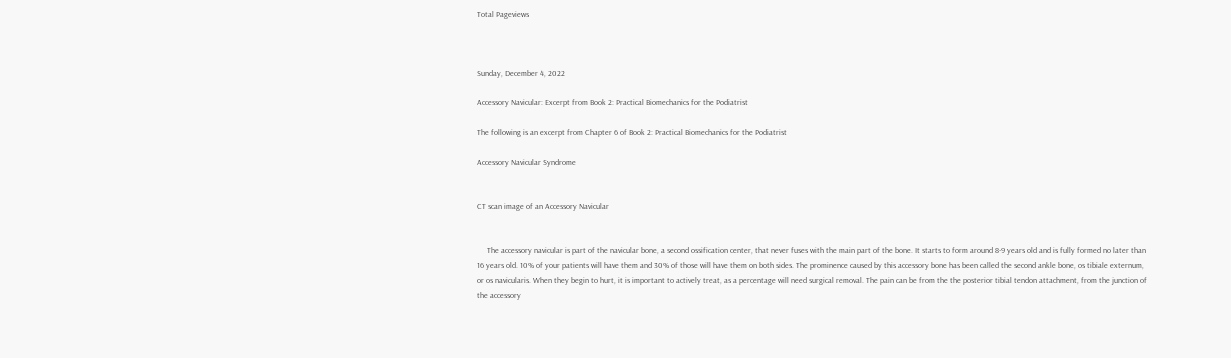Total Pageviews



Sunday, December 4, 2022

Accessory Navicular: Excerpt from Book 2: Practical Biomechanics for the Podiatrist

The following is an excerpt from Chapter 6 of Book 2: Practical Biomechanics for the Podiatrist

Accessory Navicular Syndrome


CT scan image of an Accessory Navicular


     The accessory navicular is part of the navicular bone, a second ossification center, that never fuses with the main part of the bone. It starts to form around 8-9 years old and is fully formed no later than 16 years old. 10% of your patients will have them and 30% of those will have them on both sides. The prominence caused by this accessory bone has been called the second ankle bone, os tibiale externum, or os navicularis. When they begin to hurt, it is important to actively treat, as a percentage will need surgical removal. The pain can be from the the posterior tibial tendon attachment, from the junction of the accessory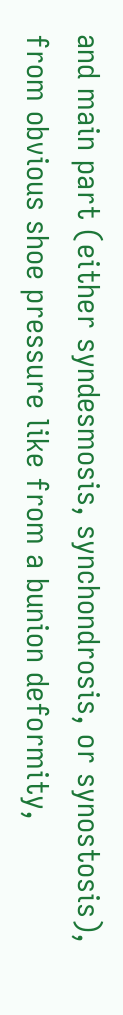and main part (either syndesmosis, synchondrosis, or synostosis), from obvious shoe pressure like from a bunion deformity,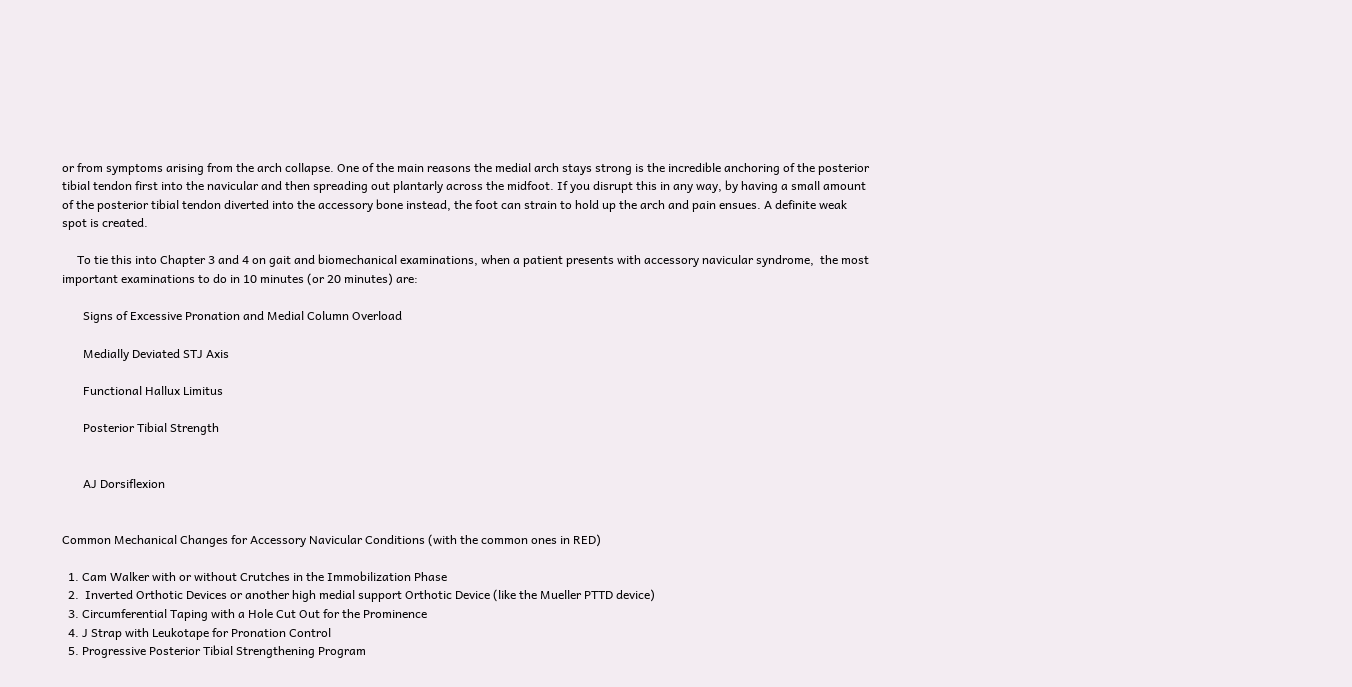or from symptoms arising from the arch collapse. One of the main reasons the medial arch stays strong is the incredible anchoring of the posterior tibial tendon first into the navicular and then spreading out plantarly across the midfoot. If you disrupt this in any way, by having a small amount of the posterior tibial tendon diverted into the accessory bone instead, the foot can strain to hold up the arch and pain ensues. A definite weak spot is created.

     To tie this into Chapter 3 and 4 on gait and biomechanical examinations, when a patient presents with accessory navicular syndrome,  the most important examinations to do in 10 minutes (or 20 minutes) are:

       Signs of Excessive Pronation and Medial Column Overload

       Medially Deviated STJ Axis

       Functional Hallux Limitus

       Posterior Tibial Strength


       AJ Dorsiflexion


Common Mechanical Changes for Accessory Navicular Conditions (with the common ones in RED)

  1. Cam Walker with or without Crutches in the Immobilization Phase
  2.  Inverted Orthotic Devices or another high medial support Orthotic Device (like the Mueller PTTD device)
  3. Circumferential Taping with a Hole Cut Out for the Prominence
  4. J Strap with Leukotape for Pronation Control
  5. Progressive Posterior Tibial Strengthening Program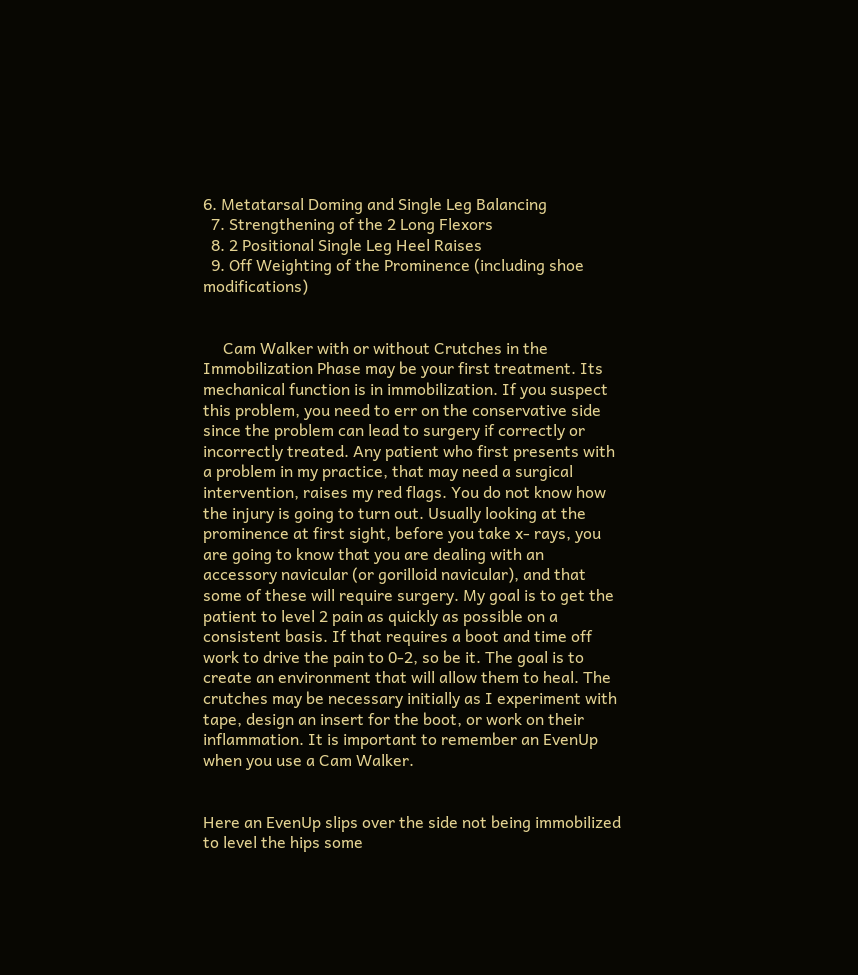6. Metatarsal Doming and Single Leg Balancing
  7. Strengthening of the 2 Long Flexors
  8. 2 Positional Single Leg Heel Raises
  9. Off Weighting of the Prominence (including shoe modifications)


     Cam Walker with or without Crutches in the Immobilization Phase may be your first treatment. Its mechanical function is in immobilization. If you suspect this problem, you need to err on the conservative side since the problem can lead to surgery if correctly or incorrectly treated. Any patient who first presents with a problem in my practice, that may need a surgical intervention, raises my red flags. You do not know how the injury is going to turn out. Usually looking at the prominence at first sight, before you take x- rays, you are going to know that you are dealing with an accessory navicular (or gorilloid navicular), and that some of these will require surgery. My goal is to get the patient to level 2 pain as quickly as possible on a consistent basis. If that requires a boot and time off work to drive the pain to 0-2, so be it. The goal is to create an environment that will allow them to heal. The crutches may be necessary initially as I experiment with tape, design an insert for the boot, or work on their inflammation. It is important to remember an EvenUp when you use a Cam Walker.


Here an EvenUp slips over the side not being immobilized to level the hips some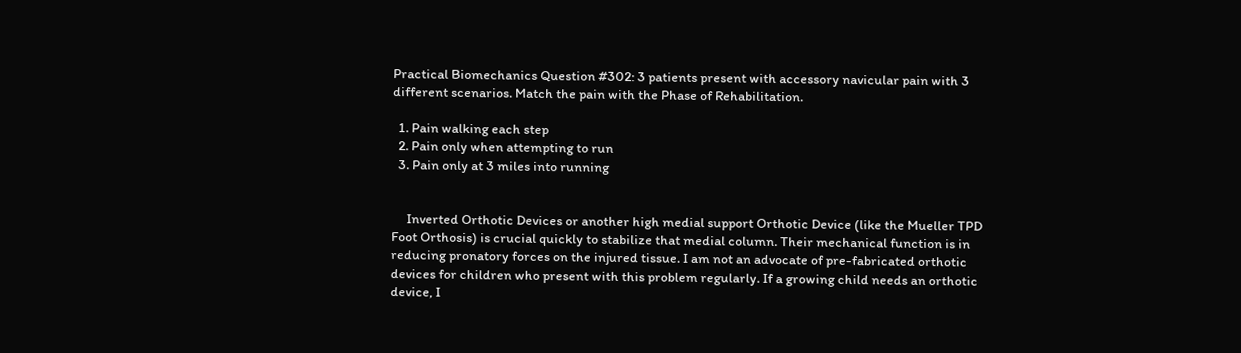Practical Biomechanics Question #302: 3 patients present with accessory navicular pain with 3 different scenarios. Match the pain with the Phase of Rehabilitation.

  1. Pain walking each step
  2. Pain only when attempting to run
  3. Pain only at 3 miles into running


     Inverted Orthotic Devices or another high medial support Orthotic Device (like the Mueller TPD Foot Orthosis) is crucial quickly to stabilize that medial column. Their mechanical function is in reducing pronatory forces on the injured tissue. I am not an advocate of pre-fabricated orthotic devices for children who present with this problem regularly. If a growing child needs an orthotic device, I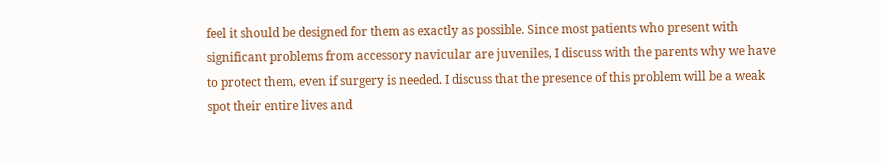feel it should be designed for them as exactly as possible. Since most patients who present with significant problems from accessory navicular are juveniles, I discuss with the parents why we have to protect them, even if surgery is needed. I discuss that the presence of this problem will be a weak spot their entire lives and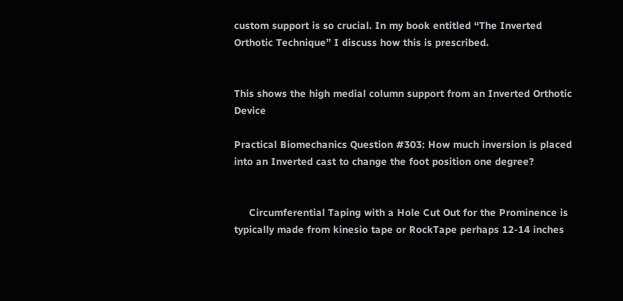custom support is so crucial. In my book entitled “The Inverted Orthotic Technique” I discuss how this is prescribed.


This shows the high medial column support from an Inverted Orthotic Device

Practical Biomechanics Question #303: How much inversion is placed into an Inverted cast to change the foot position one degree?


     Circumferential Taping with a Hole Cut Out for the Prominence is typically made from kinesio tape or RockTape perhaps 12-14 inches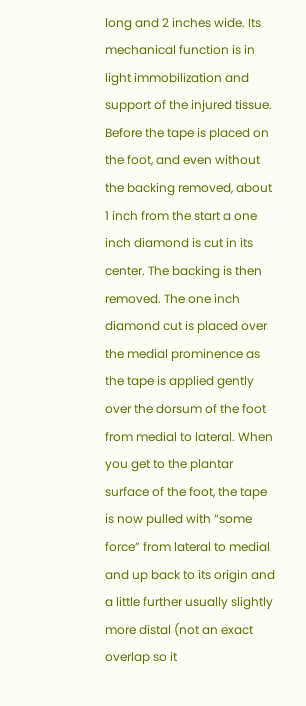long and 2 inches wide. Its mechanical function is in light immobilization and support of the injured tissue. Before the tape is placed on the foot, and even without the backing removed, about 1 inch from the start a one inch diamond is cut in its center. The backing is then removed. The one inch diamond cut is placed over the medial prominence as the tape is applied gently over the dorsum of the foot from medial to lateral. When you get to the plantar surface of the foot, the tape is now pulled with “some force” from lateral to medial and up back to its origin and a little further usually slightly more distal (not an exact overlap so it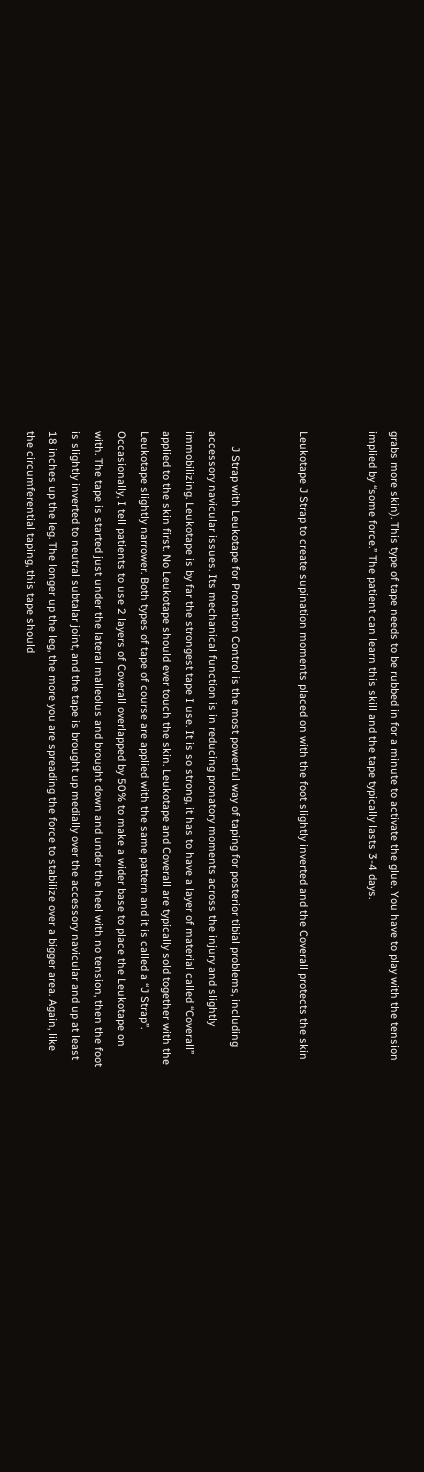grabs more skin). This type of tape needs to be rubbed in for a minute to activate the glue. You have to play with the tension implied by “some force.” The patient can learn this skill and the tape typically lasts 3-4 days.


Leukotape J Strap to create supination moments placed on with the foot slightly inverted and the Coverall protects the skin


     J Strap with Leukotape for Pronation Control is the most powerful way of taping for posterior tibial problems, including accessory navicular issues. Its mechanical function is in reducing pronatory moments across the injury and slightly immobilizing. Leukotape is by far the strongest tape I use. It is so strong, it has to have a layer of material called “Coverall” applied to the skin first. No Leukotape should ever touch the skin. Leukotape and Coverall are typically sold together with the Leukotape slightly narrower. Both types of tape of course are applied with the same pattern and it is called a “J Strap”. Occasionally, I tell patients to use 2 layers of Coverall overlapped by 50% to make a wider base to place the Leukotape on with. The tape is started just under the lateral malleolus and brought down and under the heel with no tension, then the foot is slightly inverted to neutral subtalar joint, and the tape is brought up medially over the accessory navicular and up at least 18 inches up the leg. The longer up the leg, the more you are spreading the force to stabilize over a bigger area. Again, like the circumferential taping, this tape should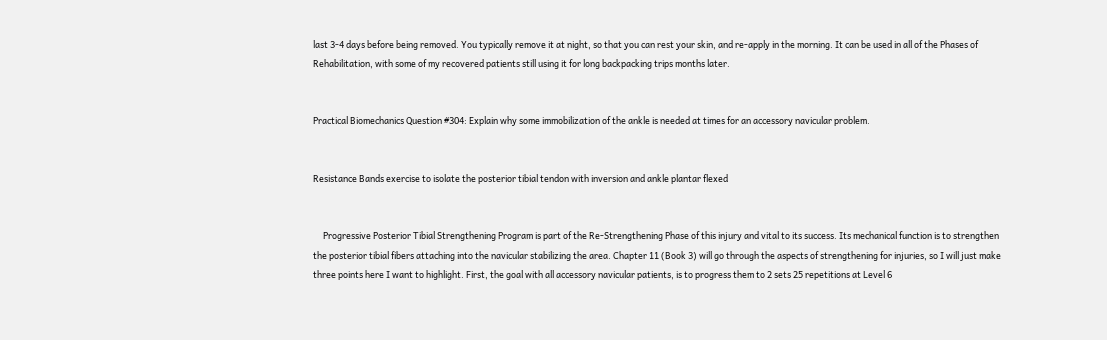last 3-4 days before being removed. You typically remove it at night, so that you can rest your skin, and re-apply in the morning. It can be used in all of the Phases of Rehabilitation, with some of my recovered patients still using it for long backpacking trips months later.


Practical Biomechanics Question #304: Explain why some immobilization of the ankle is needed at times for an accessory navicular problem.


Resistance Bands exercise to isolate the posterior tibial tendon with inversion and ankle plantar flexed


     Progressive Posterior Tibial Strengthening Program is part of the Re-Strengthening Phase of this injury and vital to its success. Its mechanical function is to strengthen the posterior tibial fibers attaching into the navicular stabilizing the area. Chapter 11 (Book 3) will go through the aspects of strengthening for injuries, so I will just make three points here I want to highlight. First, the goal with all accessory navicular patients, is to progress them to 2 sets 25 repetitions at Level 6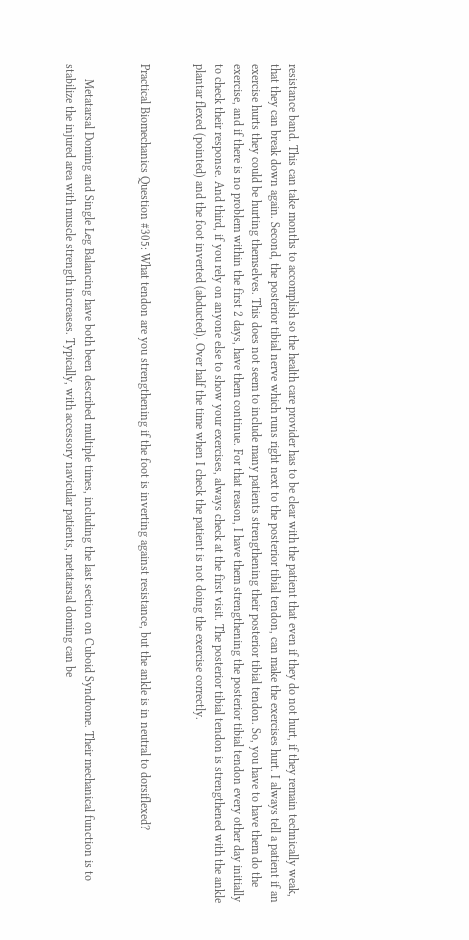resistance band. This can take months to accomplish so the health care provider has to be clear with the patient that even if they do not hurt, if they remain technically weak, that they can break down again. Second, the posterior tibial nerve which runs right next to the posterior tibial tendon, can make the exercises hurt. I always tell a patient if an exercise hurts they could be hurting themselves. This does not seem to include many patients strengthening their posterior tibial tendon. So, you have to have them do the exercise, and if there is no problem within the first 2 days, have them continue. For that reason, I have them strengthening the posterior tibial tendon every other day initially to check their response. And third, if you rely on anyone else to show your exercises, always check at the first visit. The posterior tibial tendon is strengthened with the ankle plantar flexed (pointed) and the foot inverted (abducted). Over half the time when I check the patient is not doing the exercise correctly.


Practical Biomechanics Question #305: What tendon are you strengthening if the foot is inverting against resistance, but the ankle is in neutral to dorsiflexed?


     Metatarsal Doming and Single Leg Balancing have both been described multiple times, including the last section on Cuboid Syndrome. Their mechanical function is to stabilize the injured area with muscle strength increases. Typically, with accessory navicular patients, metatarsal doming can be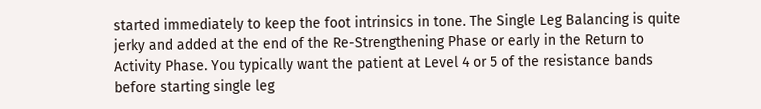started immediately to keep the foot intrinsics in tone. The Single Leg Balancing is quite jerky and added at the end of the Re-Strengthening Phase or early in the Return to Activity Phase. You typically want the patient at Level 4 or 5 of the resistance bands before starting single leg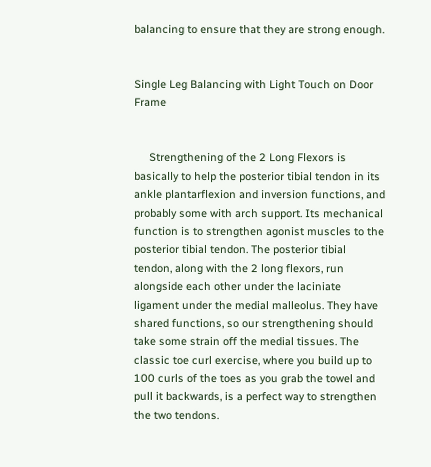balancing to ensure that they are strong enough.


Single Leg Balancing with Light Touch on Door Frame


     Strengthening of the 2 Long Flexors is basically to help the posterior tibial tendon in its ankle plantarflexion and inversion functions, and probably some with arch support. Its mechanical function is to strengthen agonist muscles to the posterior tibial tendon. The posterior tibial tendon, along with the 2 long flexors, run alongside each other under the laciniate ligament under the medial malleolus. They have shared functions, so our strengthening should take some strain off the medial tissues. The classic toe curl exercise, where you build up to 100 curls of the toes as you grab the towel and pull it backwards, is a perfect way to strengthen the two tendons.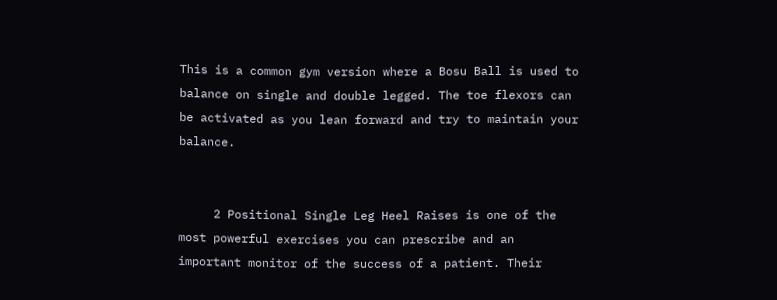This is a common gym version where a Bosu Ball is used to balance on single and double legged. The toe flexors can be activated as you lean forward and try to maintain your balance.


     2 Positional Single Leg Heel Raises is one of the most powerful exercises you can prescribe and an important monitor of the success of a patient. Their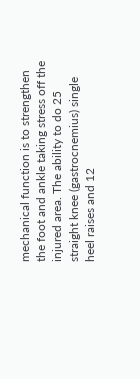mechanical function is to strengthen the foot and ankle taking stress off the injured area. The ability to do 25 straight knee (gastrocnemius) single heel raises and 12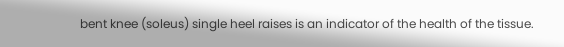bent knee (soleus) single heel raises is an indicator of the health of the tissue.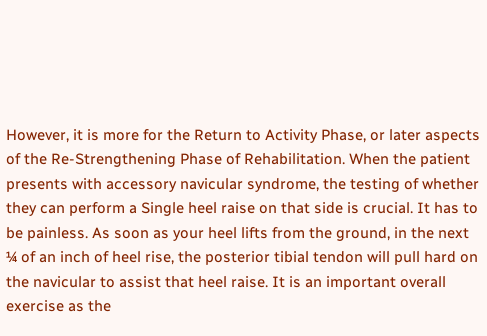However, it is more for the Return to Activity Phase, or later aspects of the Re-Strengthening Phase of Rehabilitation. When the patient presents with accessory navicular syndrome, the testing of whether they can perform a Single heel raise on that side is crucial. It has to be painless. As soon as your heel lifts from the ground, in the next ¼ of an inch of heel rise, the posterior tibial tendon will pull hard on the navicular to assist that heel raise. It is an important overall exercise as the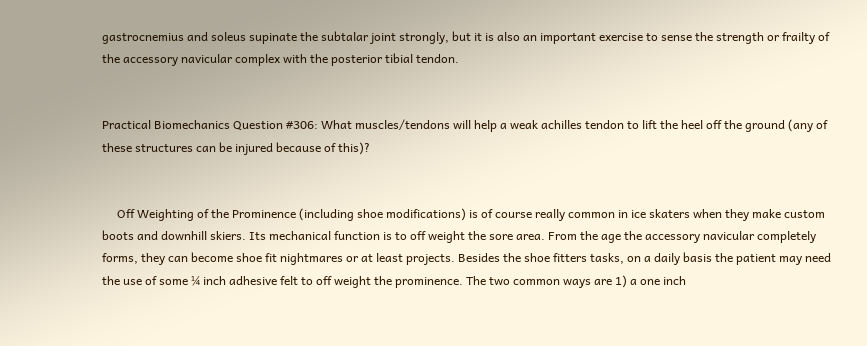gastrocnemius and soleus supinate the subtalar joint strongly, but it is also an important exercise to sense the strength or frailty of the accessory navicular complex with the posterior tibial tendon.


Practical Biomechanics Question #306: What muscles/tendons will help a weak achilles tendon to lift the heel off the ground (any of these structures can be injured because of this)?


     Off Weighting of the Prominence (including shoe modifications) is of course really common in ice skaters when they make custom boots and downhill skiers. Its mechanical function is to off weight the sore area. From the age the accessory navicular completely forms, they can become shoe fit nightmares or at least projects. Besides the shoe fitters tasks, on a daily basis the patient may need the use of some ¼ inch adhesive felt to off weight the prominence. The two common ways are 1) a one inch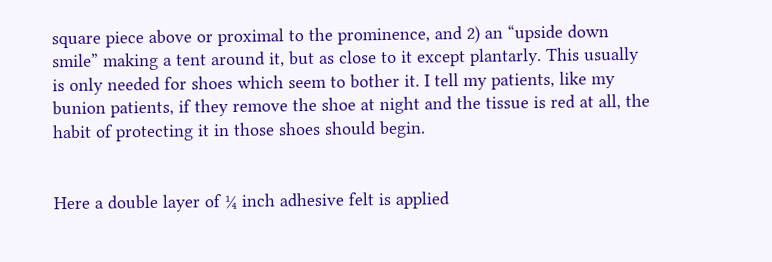square piece above or proximal to the prominence, and 2) an “upside down smile” making a tent around it, but as close to it except plantarly. This usually is only needed for shoes which seem to bother it. I tell my patients, like my bunion patients, if they remove the shoe at night and the tissue is red at all, the habit of protecting it in those shoes should begin.


Here a double layer of ¼ inch adhesive felt is applied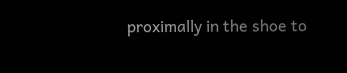proximally in the shoe to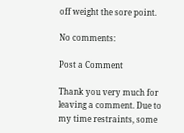off weight the sore point.

No comments:

Post a Comment

Thank you very much for leaving a comment. Due to my time restraints, some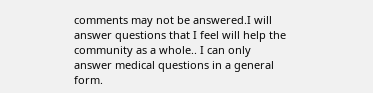comments may not be answered.I will answer questions that I feel will help the community as a whole.. I can only answer medical questions in a general form.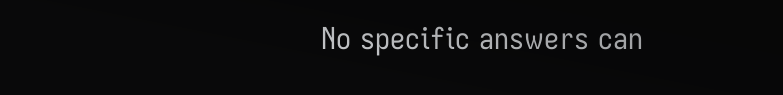No specific answers can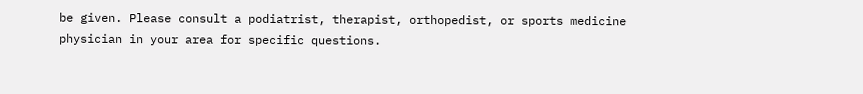be given. Please consult a podiatrist, therapist, orthopedist, or sports medicine physician in your area for specific questions.